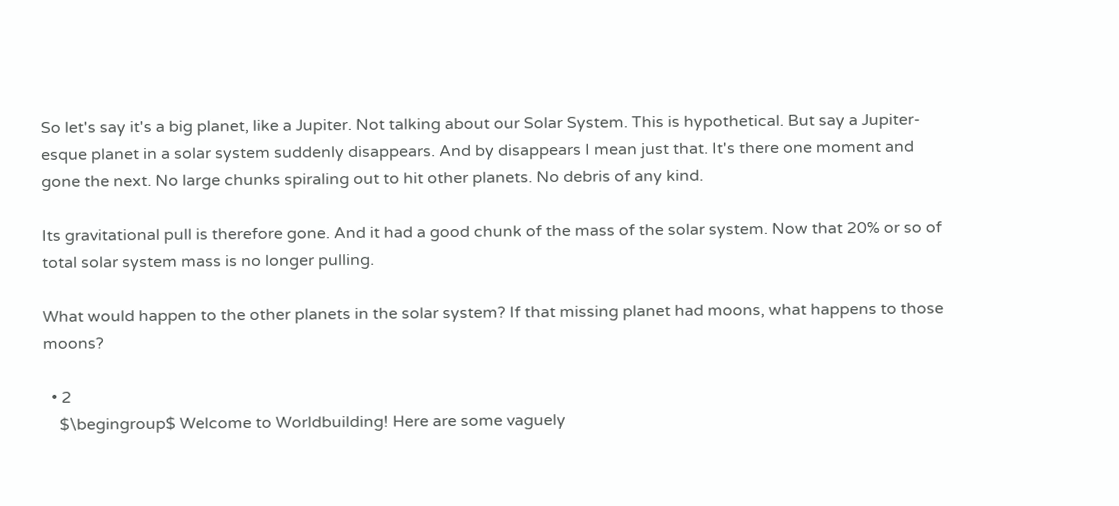So let's say it's a big planet, like a Jupiter. Not talking about our Solar System. This is hypothetical. But say a Jupiter-esque planet in a solar system suddenly disappears. And by disappears I mean just that. It's there one moment and gone the next. No large chunks spiraling out to hit other planets. No debris of any kind.

Its gravitational pull is therefore gone. And it had a good chunk of the mass of the solar system. Now that 20% or so of total solar system mass is no longer pulling.

What would happen to the other planets in the solar system? If that missing planet had moons, what happens to those moons?

  • 2
    $\begingroup$ Welcome to Worldbuilding! Here are some vaguely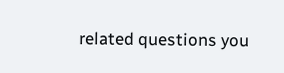related questions you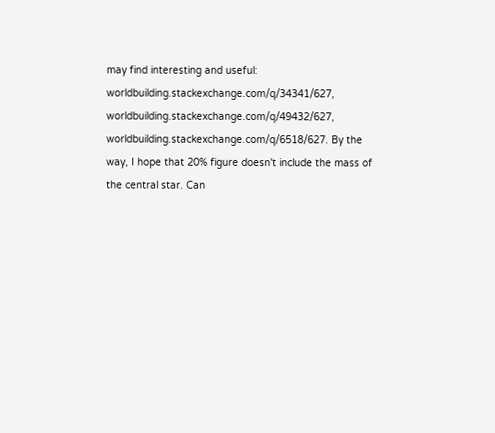may find interesting and useful: worldbuilding.stackexchange.com/q/34341/627, worldbuilding.stackexchange.com/q/49432/627, worldbuilding.stackexchange.com/q/6518/627. By the way, I hope that 20% figure doesn't include the mass of the central star. Can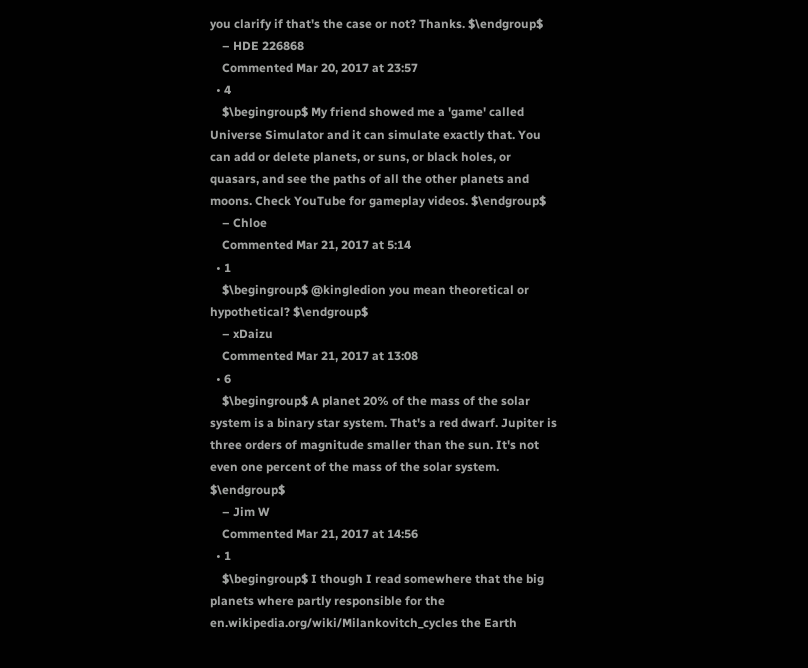you clarify if that's the case or not? Thanks. $\endgroup$
    – HDE 226868
    Commented Mar 20, 2017 at 23:57
  • 4
    $\begingroup$ My friend showed me a 'game' called Universe Simulator and it can simulate exactly that. You can add or delete planets, or suns, or black holes, or quasars, and see the paths of all the other planets and moons. Check YouTube for gameplay videos. $\endgroup$
    – Chloe
    Commented Mar 21, 2017 at 5:14
  • 1
    $\begingroup$ @kingledion you mean theoretical or hypothetical? $\endgroup$
    – xDaizu
    Commented Mar 21, 2017 at 13:08
  • 6
    $\begingroup$ A planet 20% of the mass of the solar system is a binary star system. That's a red dwarf. Jupiter is three orders of magnitude smaller than the sun. It's not even one percent of the mass of the solar system. $\endgroup$
    – Jim W
    Commented Mar 21, 2017 at 14:56
  • 1
    $\begingroup$ I though I read somewhere that the big planets where partly responsible for the en.wikipedia.org/wiki/Milankovitch_cycles the Earth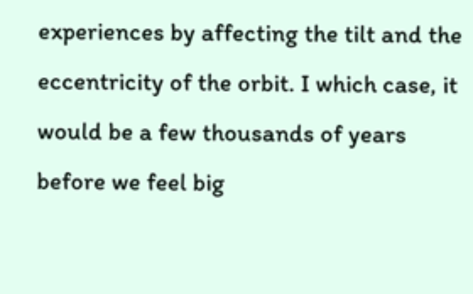experiences by affecting the tilt and the eccentricity of the orbit. I which case, it would be a few thousands of years before we feel big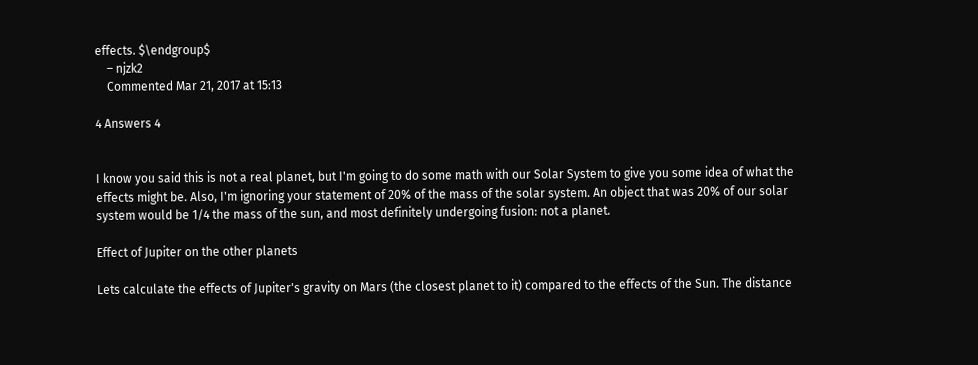effects. $\endgroup$
    – njzk2
    Commented Mar 21, 2017 at 15:13

4 Answers 4


I know you said this is not a real planet, but I'm going to do some math with our Solar System to give you some idea of what the effects might be. Also, I'm ignoring your statement of 20% of the mass of the solar system. An object that was 20% of our solar system would be 1/4 the mass of the sun, and most definitely undergoing fusion: not a planet.

Effect of Jupiter on the other planets

Lets calculate the effects of Jupiter's gravity on Mars (the closest planet to it) compared to the effects of the Sun. The distance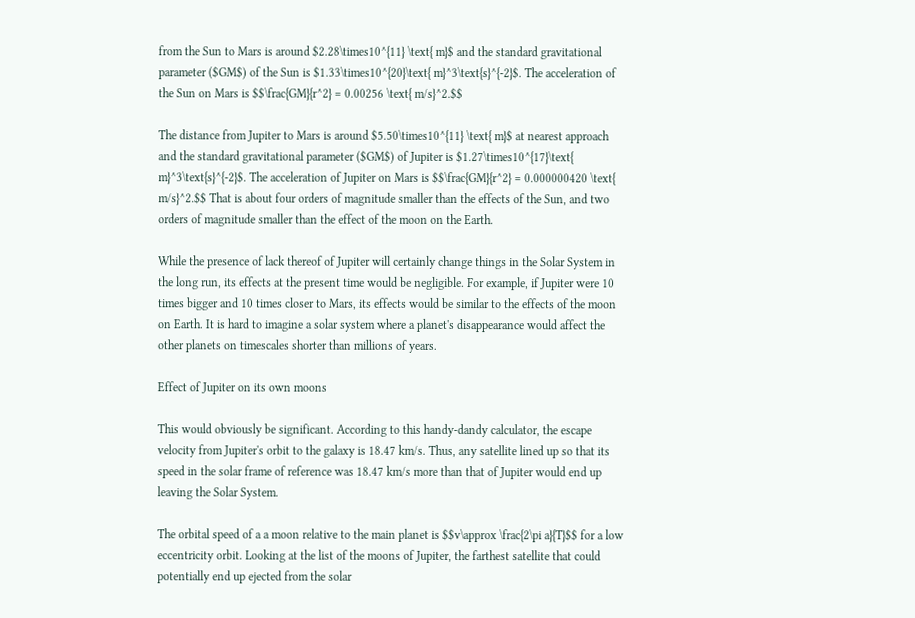from the Sun to Mars is around $2.28\times10^{11} \text{ m}$ and the standard gravitational parameter ($GM$) of the Sun is $1.33\times10^{20}\text{ m}^3\text{s}^{-2}$. The acceleration of the Sun on Mars is $$\frac{GM}{r^2} = 0.00256 \text{ m/s}^2.$$

The distance from Jupiter to Mars is around $5.50\times10^{11} \text{ m}$ at nearest approach and the standard gravitational parameter ($GM$) of Jupiter is $1.27\times10^{17}\text{ m}^3\text{s}^{-2}$. The acceleration of Jupiter on Mars is $$\frac{GM}{r^2} = 0.000000420 \text{ m/s}^2.$$ That is about four orders of magnitude smaller than the effects of the Sun, and two orders of magnitude smaller than the effect of the moon on the Earth.

While the presence of lack thereof of Jupiter will certainly change things in the Solar System in the long run, its effects at the present time would be negligible. For example, if Jupiter were 10 times bigger and 10 times closer to Mars, its effects would be similar to the effects of the moon on Earth. It is hard to imagine a solar system where a planet's disappearance would affect the other planets on timescales shorter than millions of years.

Effect of Jupiter on its own moons

This would obviously be significant. According to this handy-dandy calculator, the escape velocity from Jupiter's orbit to the galaxy is 18.47 km/s. Thus, any satellite lined up so that its speed in the solar frame of reference was 18.47 km/s more than that of Jupiter would end up leaving the Solar System.

The orbital speed of a a moon relative to the main planet is $$v\approx \frac{2\pi a}{T}$$ for a low eccentricity orbit. Looking at the list of the moons of Jupiter, the farthest satellite that could potentially end up ejected from the solar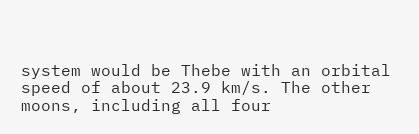system would be Thebe with an orbital speed of about 23.9 km/s. The other moons, including all four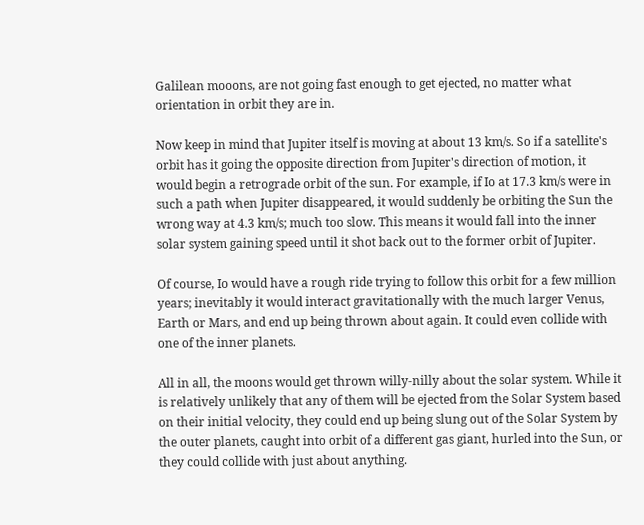Galilean mooons, are not going fast enough to get ejected, no matter what orientation in orbit they are in.

Now keep in mind that Jupiter itself is moving at about 13 km/s. So if a satellite's orbit has it going the opposite direction from Jupiter's direction of motion, it would begin a retrograde orbit of the sun. For example, if Io at 17.3 km/s were in such a path when Jupiter disappeared, it would suddenly be orbiting the Sun the wrong way at 4.3 km/s; much too slow. This means it would fall into the inner solar system gaining speed until it shot back out to the former orbit of Jupiter.

Of course, Io would have a rough ride trying to follow this orbit for a few million years; inevitably it would interact gravitationally with the much larger Venus, Earth or Mars, and end up being thrown about again. It could even collide with one of the inner planets.

All in all, the moons would get thrown willy-nilly about the solar system. While it is relatively unlikely that any of them will be ejected from the Solar System based on their initial velocity, they could end up being slung out of the Solar System by the outer planets, caught into orbit of a different gas giant, hurled into the Sun, or they could collide with just about anything.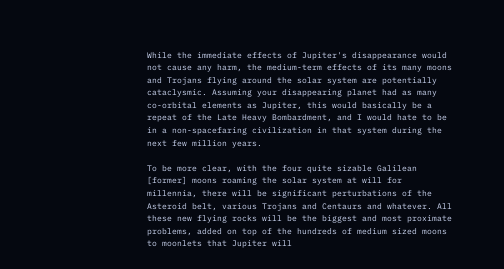While the immediate effects of Jupiter's disappearance would not cause any harm, the medium-term effects of its many moons and Trojans flying around the solar system are potentially cataclysmic. Assuming your disappearing planet had as many co-orbital elements as Jupiter, this would basically be a repeat of the Late Heavy Bombardment, and I would hate to be in a non-spacefaring civilization in that system during the next few million years.

To be more clear, with the four quite sizable Galilean [former] moons roaming the solar system at will for millennia, there will be significant perturbations of the Asteroid belt, various Trojans and Centaurs and whatever. All these new flying rocks will be the biggest and most proximate problems, added on top of the hundreds of medium sized moons to moonlets that Jupiter will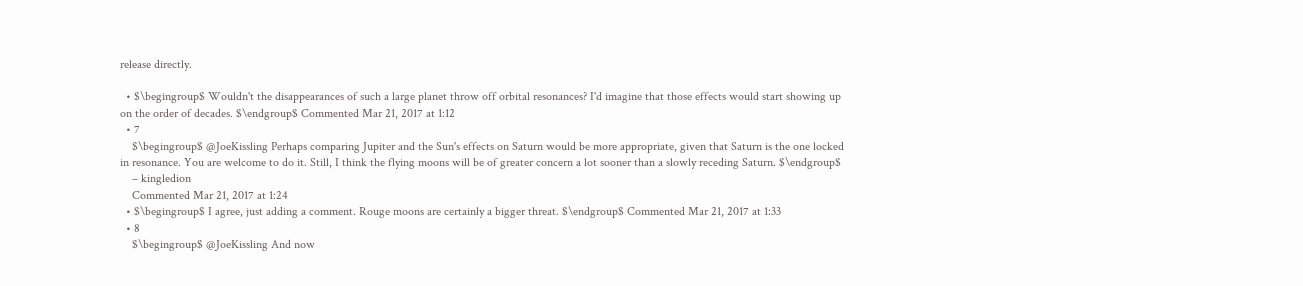release directly.

  • $\begingroup$ Wouldn't the disappearances of such a large planet throw off orbital resonances? I'd imagine that those effects would start showing up on the order of decades. $\endgroup$ Commented Mar 21, 2017 at 1:12
  • 7
    $\begingroup$ @JoeKissling Perhaps comparing Jupiter and the Sun's effects on Saturn would be more appropriate, given that Saturn is the one locked in resonance. You are welcome to do it. Still, I think the flying moons will be of greater concern a lot sooner than a slowly receding Saturn. $\endgroup$
    – kingledion
    Commented Mar 21, 2017 at 1:24
  • $\begingroup$ I agree, just adding a comment. Rouge moons are certainly a bigger threat. $\endgroup$ Commented Mar 21, 2017 at 1:33
  • 8
    $\begingroup$ @JoeKissling And now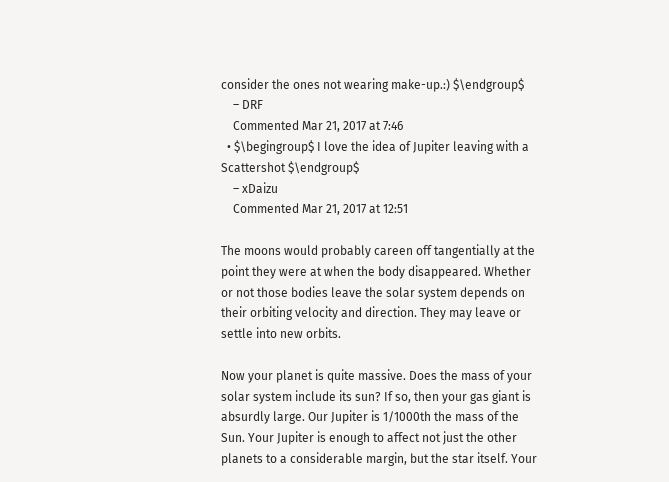consider the ones not wearing make-up.:) $\endgroup$
    – DRF
    Commented Mar 21, 2017 at 7:46
  • $\begingroup$ I love the idea of Jupiter leaving with a Scattershot $\endgroup$
    – xDaizu
    Commented Mar 21, 2017 at 12:51

The moons would probably careen off tangentially at the point they were at when the body disappeared. Whether or not those bodies leave the solar system depends on their orbiting velocity and direction. They may leave or settle into new orbits.

Now your planet is quite massive. Does the mass of your solar system include its sun? If so, then your gas giant is absurdly large. Our Jupiter is 1/1000th the mass of the Sun. Your Jupiter is enough to affect not just the other planets to a considerable margin, but the star itself. Your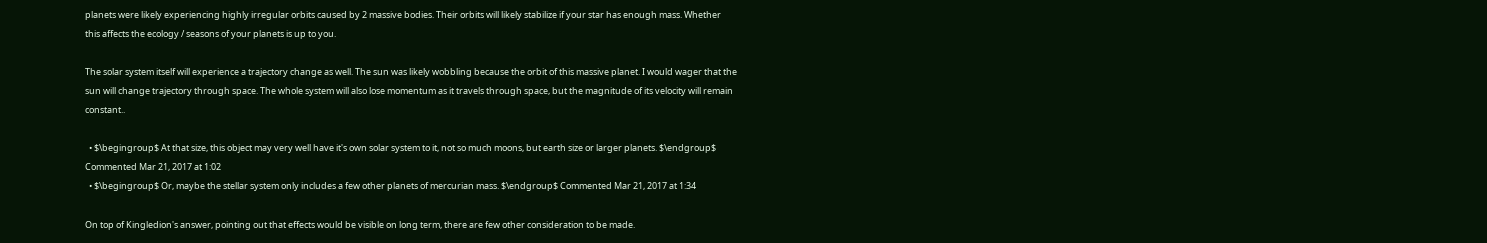planets were likely experiencing highly irregular orbits caused by 2 massive bodies. Their orbits will likely stabilize if your star has enough mass. Whether this affects the ecology / seasons of your planets is up to you.

The solar system itself will experience a trajectory change as well. The sun was likely wobbling because the orbit of this massive planet. I would wager that the sun will change trajectory through space. The whole system will also lose momentum as it travels through space, but the magnitude of its velocity will remain constant..

  • $\begingroup$ At that size, this object may very well have it's own solar system to it, not so much moons, but earth size or larger planets. $\endgroup$ Commented Mar 21, 2017 at 1:02
  • $\begingroup$ Or, maybe the stellar system only includes a few other planets of mercurian mass. $\endgroup$ Commented Mar 21, 2017 at 1:34

On top of Kingledion's answer, pointing out that effects would be visible on long term, there are few other consideration to be made.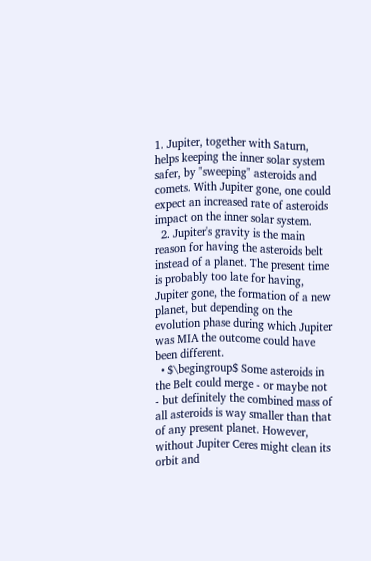1. Jupiter, together with Saturn, helps keeping the inner solar system safer, by "sweeping" asteroids and comets. With Jupiter gone, one could expect an increased rate of asteroids impact on the inner solar system.
  2. Jupiter's gravity is the main reason for having the asteroids belt instead of a planet. The present time is probably too late for having, Jupiter gone, the formation of a new planet, but depending on the evolution phase during which Jupiter was MIA the outcome could have been different.
  • $\begingroup$ Some asteroids in the Belt could merge - or maybe not - but definitely the combined mass of all asteroids is way smaller than that of any present planet. However, without Jupiter Ceres might clean its orbit and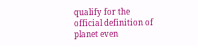qualify for the official definition of planet even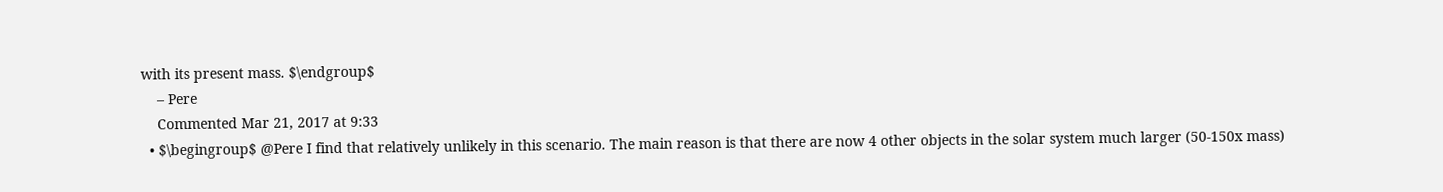with its present mass. $\endgroup$
    – Pere
    Commented Mar 21, 2017 at 9:33
  • $\begingroup$ @Pere I find that relatively unlikely in this scenario. The main reason is that there are now 4 other objects in the solar system much larger (50-150x mass)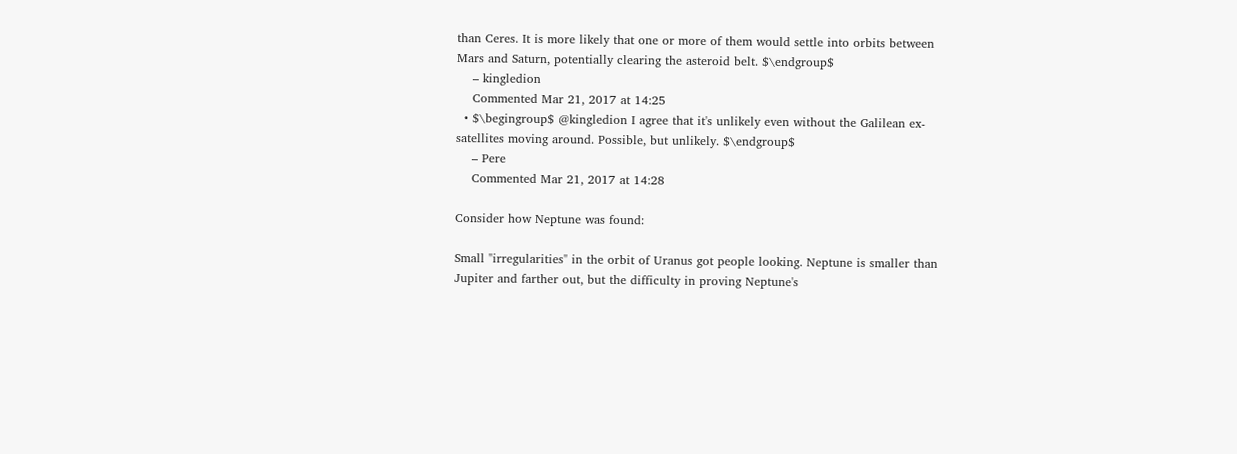than Ceres. It is more likely that one or more of them would settle into orbits between Mars and Saturn, potentially clearing the asteroid belt. $\endgroup$
    – kingledion
    Commented Mar 21, 2017 at 14:25
  • $\begingroup$ @kingledion I agree that it's unlikely even without the Galilean ex-satellites moving around. Possible, but unlikely. $\endgroup$
    – Pere
    Commented Mar 21, 2017 at 14:28

Consider how Neptune was found:

Small "irregularities" in the orbit of Uranus got people looking. Neptune is smaller than Jupiter and farther out, but the difficulty in proving Neptune's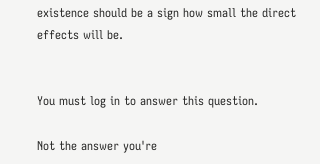existence should be a sign how small the direct effects will be.


You must log in to answer this question.

Not the answer you're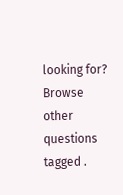looking for? Browse other questions tagged .